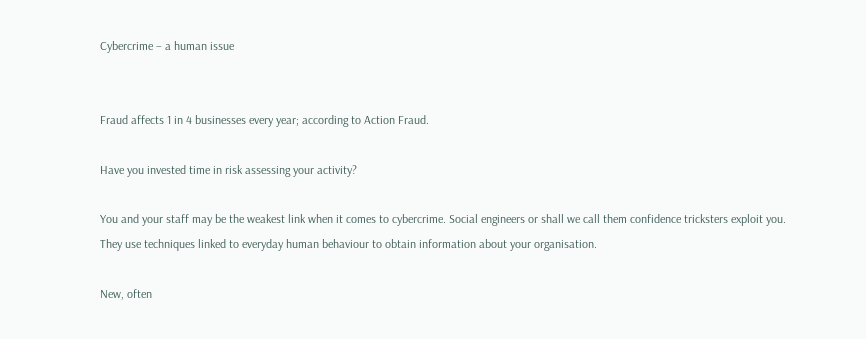Cybercrime – a human issue


Fraud affects 1 in 4 businesses every year; according to Action Fraud.

Have you invested time in risk assessing your activity?

You and your staff may be the weakest link when it comes to cybercrime. Social engineers or shall we call them confidence tricksters exploit you. They use techniques linked to everyday human behaviour to obtain information about your organisation.

New, often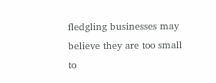fledgling businesses may believe they are too small to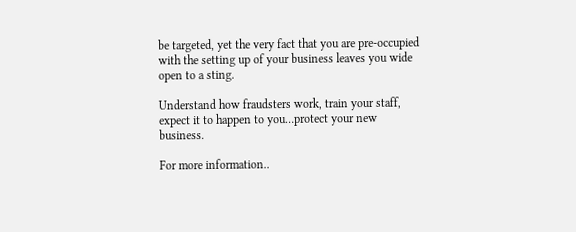be targeted, yet the very fact that you are pre-occupied with the setting up of your business leaves you wide open to a sting.

Understand how fraudsters work, train your staff, expect it to happen to you…protect your new business.

For more information..